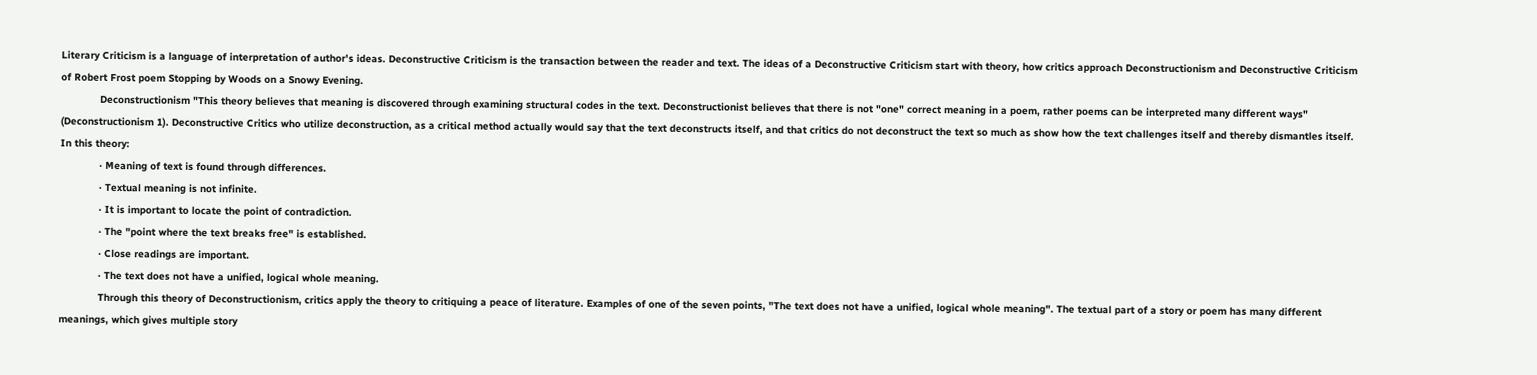Literary Criticism is a language of interpretation of author's ideas. Deconstructive Criticism is the transaction between the reader and text. The ideas of a Deconstructive Criticism start with theory, how critics approach Deconstructionism and Deconstructive Criticism of Robert Frost poem Stopping by Woods on a Snowy Evening.
             Deconstructionism "This theory believes that meaning is discovered through examining structural codes in the text. Deconstructionist believes that there is not "one" correct meaning in a poem, rather poems can be interpreted many different ways" (Deconstructionism 1). Deconstructive Critics who utilize deconstruction, as a critical method actually would say that the text deconstructs itself, and that critics do not deconstruct the text so much as show how the text challenges itself and thereby dismantles itself. In this theory:
             · Meaning of text is found through differences.
             · Textual meaning is not infinite.
             · It is important to locate the point of contradiction.
             · The "point where the text breaks free" is established.
             · Close readings are important.
             · The text does not have a unified, logical whole meaning.
             Through this theory of Deconstructionism, critics apply the theory to critiquing a peace of literature. Examples of one of the seven points, "The text does not have a unified, logical whole meaning". The textual part of a story or poem has many different meanings, which gives multiple story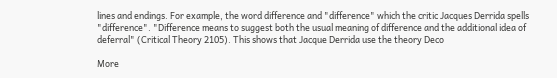lines and endings. For example, the word difference and "difference" which the critic Jacques Derrida spells "difference". "Difference means to suggest both the usual meaning of difference and the additional idea of deferral" (Critical Theory 2105). This shows that Jacque Derrida use the theory Deco

More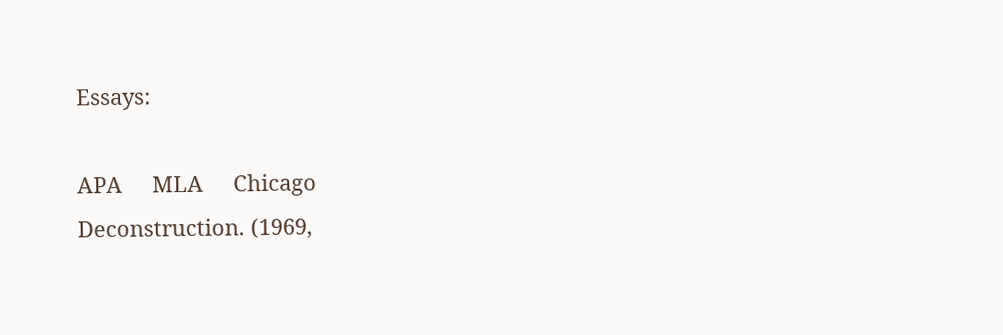Essays:

APA     MLA     Chicago
Deconstruction. (1969,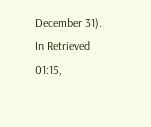December 31). In Retrieved 01:15,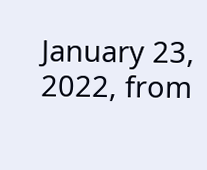January 23, 2022, from